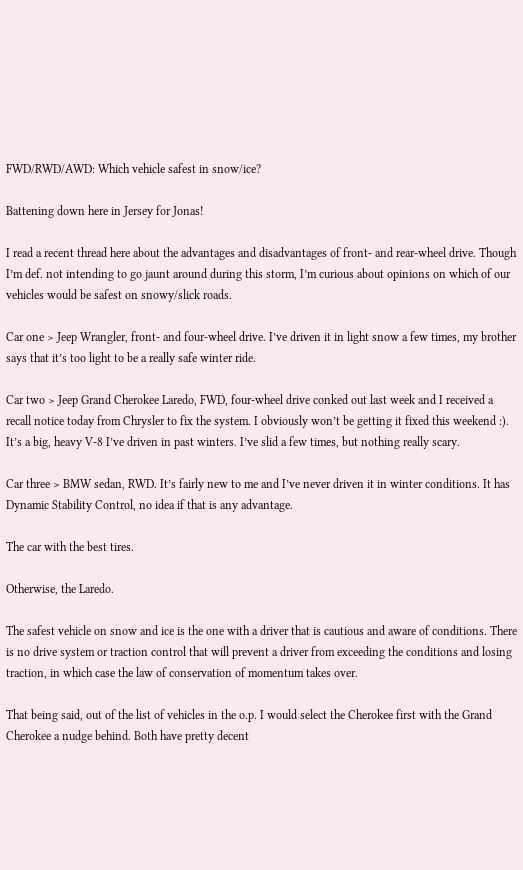FWD/RWD/AWD: Which vehicle safest in snow/ice?

Battening down here in Jersey for Jonas!

I read a recent thread here about the advantages and disadvantages of front- and rear-wheel drive. Though I’m def. not intending to go jaunt around during this storm, I’m curious about opinions on which of our vehicles would be safest on snowy/slick roads.

Car one > Jeep Wrangler, front- and four-wheel drive. I’ve driven it in light snow a few times, my brother says that it’s too light to be a really safe winter ride.

Car two > Jeep Grand Cherokee Laredo, FWD, four-wheel drive conked out last week and I received a recall notice today from Chrysler to fix the system. I obviously won’t be getting it fixed this weekend :). It’s a big, heavy V-8 I’ve driven in past winters. I’ve slid a few times, but nothing really scary.

Car three > BMW sedan, RWD. It’s fairly new to me and I’ve never driven it in winter conditions. It has Dynamic Stability Control, no idea if that is any advantage.

The car with the best tires.

Otherwise, the Laredo.

The safest vehicle on snow and ice is the one with a driver that is cautious and aware of conditions. There is no drive system or traction control that will prevent a driver from exceeding the conditions and losing traction, in which case the law of conservation of momentum takes over.

That being said, out of the list of vehicles in the o.p. I would select the Cherokee first with the Grand Cherokee a nudge behind. Both have pretty decent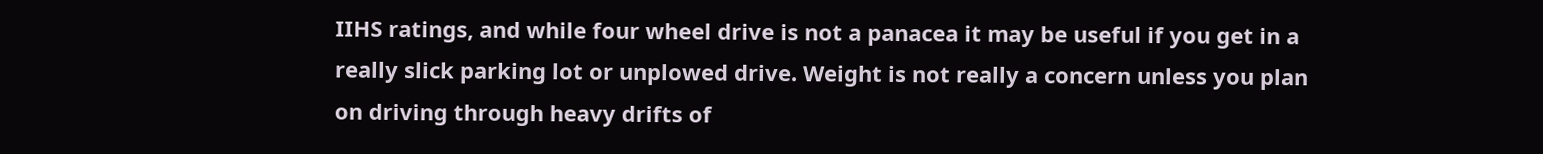IIHS ratings, and while four wheel drive is not a panacea it may be useful if you get in a really slick parking lot or unplowed drive. Weight is not really a concern unless you plan on driving through heavy drifts of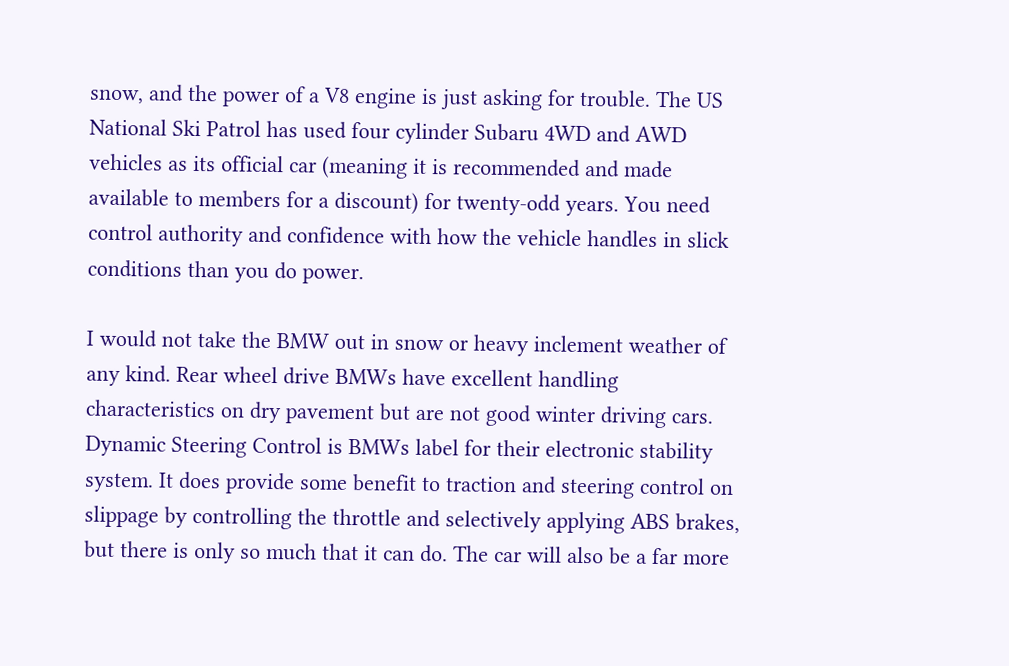snow, and the power of a V8 engine is just asking for trouble. The US National Ski Patrol has used four cylinder Subaru 4WD and AWD vehicles as its official car (meaning it is recommended and made available to members for a discount) for twenty-odd years. You need control authority and confidence with how the vehicle handles in slick conditions than you do power.

I would not take the BMW out in snow or heavy inclement weather of any kind. Rear wheel drive BMWs have excellent handling characteristics on dry pavement but are not good winter driving cars. Dynamic Steering Control is BMWs label for their electronic stability system. It does provide some benefit to traction and steering control on slippage by controlling the throttle and selectively applying ABS brakes, but there is only so much that it can do. The car will also be a far more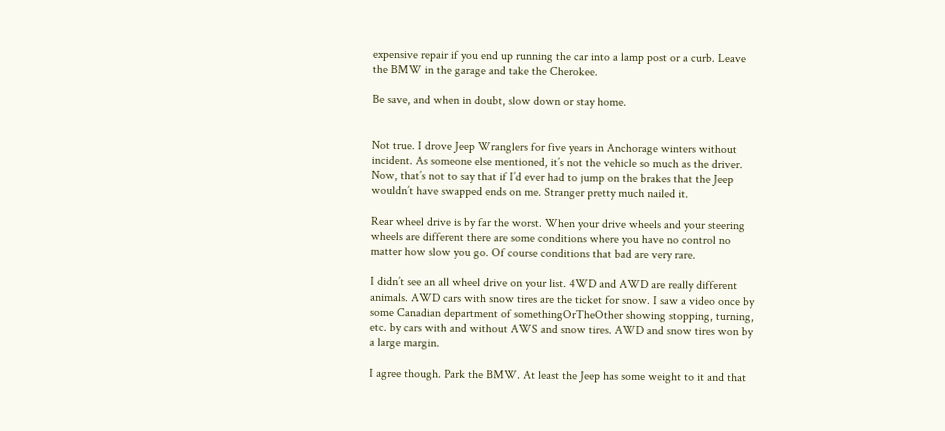expensive repair if you end up running the car into a lamp post or a curb. Leave the BMW in the garage and take the Cherokee.

Be save, and when in doubt, slow down or stay home.


Not true. I drove Jeep Wranglers for five years in Anchorage winters without incident. As someone else mentioned, it’s not the vehicle so much as the driver. Now, that’s not to say that if I’d ever had to jump on the brakes that the Jeep wouldn’t have swapped ends on me. Stranger pretty much nailed it.

Rear wheel drive is by far the worst. When your drive wheels and your steering wheels are different there are some conditions where you have no control no matter how slow you go. Of course conditions that bad are very rare.

I didn’t see an all wheel drive on your list. 4WD and AWD are really different animals. AWD cars with snow tires are the ticket for snow. I saw a video once by some Canadian department of somethingOrTheOther showing stopping, turning, etc. by cars with and without AWS and snow tires. AWD and snow tires won by a large margin.

I agree though. Park the BMW. At least the Jeep has some weight to it and that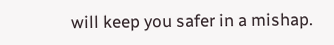will keep you safer in a mishap.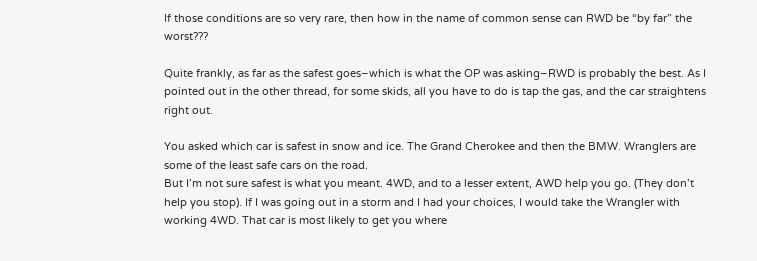If those conditions are so very rare, then how in the name of common sense can RWD be “by far” the worst???

Quite frankly, as far as the safest goes–which is what the OP was asking–RWD is probably the best. As I pointed out in the other thread, for some skids, all you have to do is tap the gas, and the car straightens right out.

You asked which car is safest in snow and ice. The Grand Cherokee and then the BMW. Wranglers are some of the least safe cars on the road.
But I’m not sure safest is what you meant. 4WD, and to a lesser extent, AWD help you go. (They don’t help you stop). If I was going out in a storm and I had your choices, I would take the Wrangler with working 4WD. That car is most likely to get you where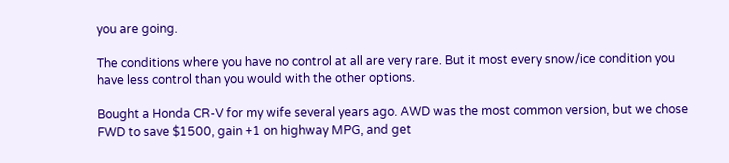you are going.

The conditions where you have no control at all are very rare. But it most every snow/ice condition you have less control than you would with the other options.

Bought a Honda CR-V for my wife several years ago. AWD was the most common version, but we chose FWD to save $1500, gain +1 on highway MPG, and get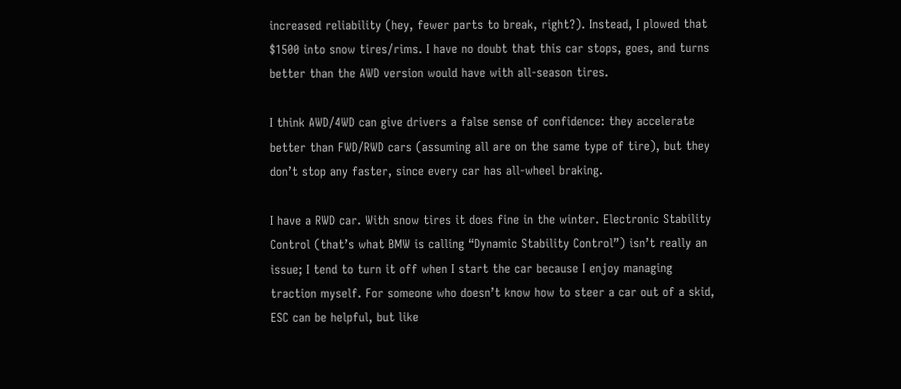increased reliability (hey, fewer parts to break, right?). Instead, I plowed that $1500 into snow tires/rims. I have no doubt that this car stops, goes, and turns better than the AWD version would have with all-season tires.

I think AWD/4WD can give drivers a false sense of confidence: they accelerate better than FWD/RWD cars (assuming all are on the same type of tire), but they don’t stop any faster, since every car has all-wheel braking.

I have a RWD car. With snow tires it does fine in the winter. Electronic Stability Control (that’s what BMW is calling “Dynamic Stability Control”) isn’t really an issue; I tend to turn it off when I start the car because I enjoy managing traction myself. For someone who doesn’t know how to steer a car out of a skid, ESC can be helpful, but like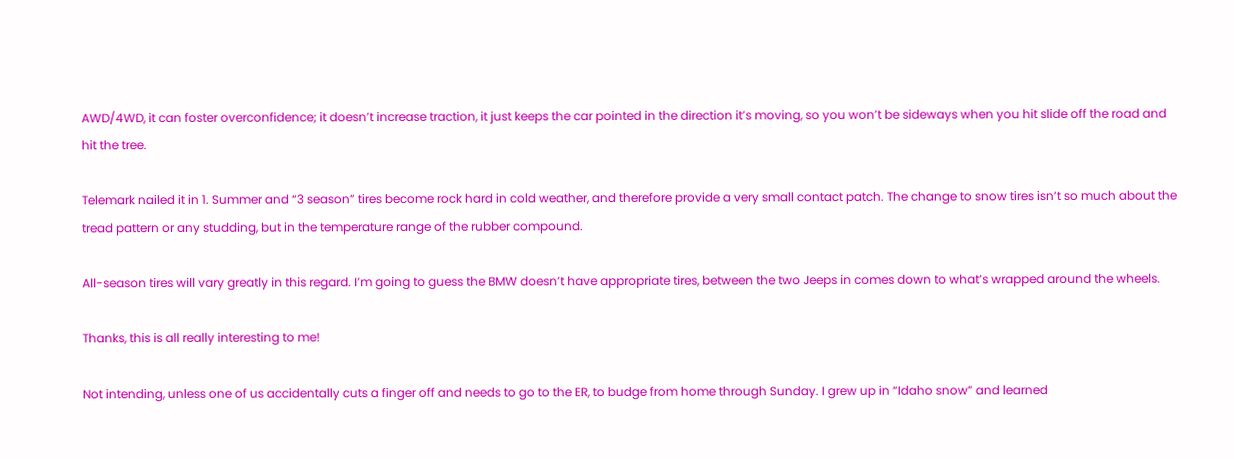AWD/4WD, it can foster overconfidence; it doesn’t increase traction, it just keeps the car pointed in the direction it’s moving, so you won’t be sideways when you hit slide off the road and hit the tree.

Telemark nailed it in 1. Summer and “3 season” tires become rock hard in cold weather, and therefore provide a very small contact patch. The change to snow tires isn’t so much about the tread pattern or any studding, but in the temperature range of the rubber compound.

All-season tires will vary greatly in this regard. I’m going to guess the BMW doesn’t have appropriate tires, between the two Jeeps in comes down to what’s wrapped around the wheels.

Thanks, this is all really interesting to me!

Not intending, unless one of us accidentally cuts a finger off and needs to go to the ER, to budge from home through Sunday. I grew up in “Idaho snow” and learned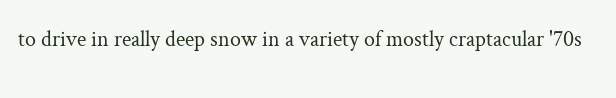to drive in really deep snow in a variety of mostly craptacular '70s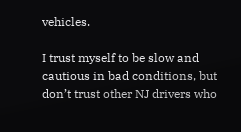vehicles.

I trust myself to be slow and cautious in bad conditions, but don’t trust other NJ drivers who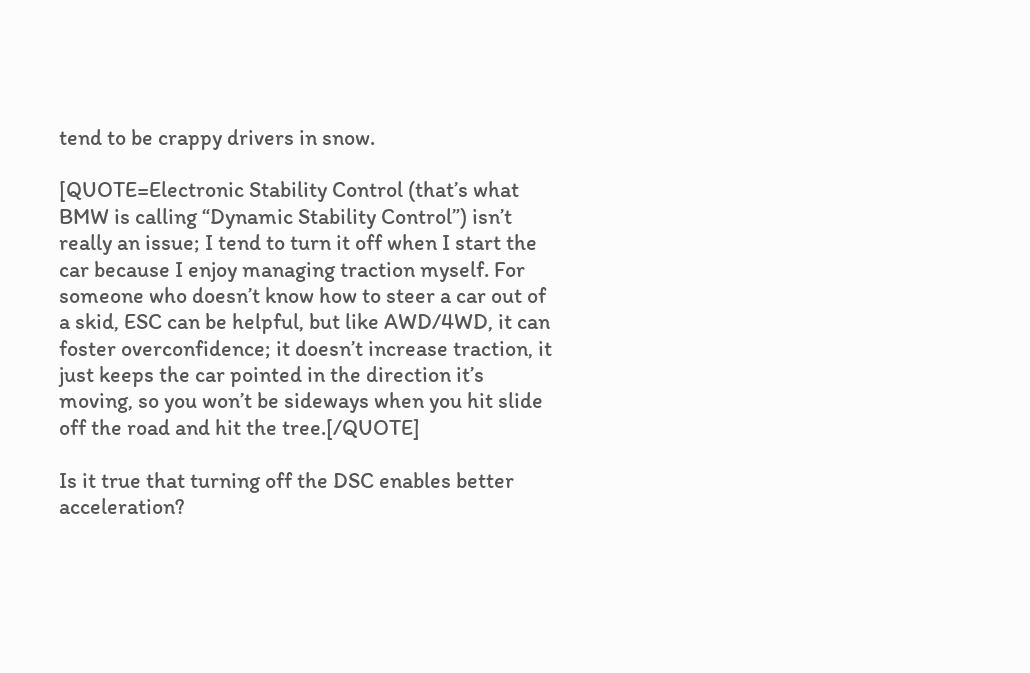tend to be crappy drivers in snow.

[QUOTE=Electronic Stability Control (that’s what BMW is calling “Dynamic Stability Control”) isn’t really an issue; I tend to turn it off when I start the car because I enjoy managing traction myself. For someone who doesn’t know how to steer a car out of a skid, ESC can be helpful, but like AWD/4WD, it can foster overconfidence; it doesn’t increase traction, it just keeps the car pointed in the direction it’s moving, so you won’t be sideways when you hit slide off the road and hit the tree.[/QUOTE]

Is it true that turning off the DSC enables better acceleration?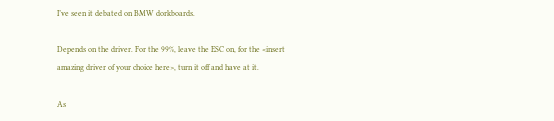I’ve seen it debated on BMW dorkboards.

Depends on the driver. For the 99%, leave the ESC on, for the <insert amazing driver of your choice here>, turn it off and have at it.

As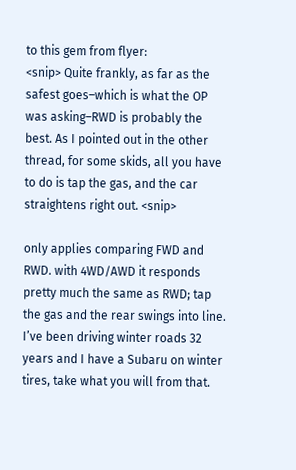to this gem from flyer:
<snip> Quite frankly, as far as the safest goes–which is what the OP was asking–RWD is probably the best. As I pointed out in the other thread, for some skids, all you have to do is tap the gas, and the car straightens right out. <snip>

only applies comparing FWD and RWD. with 4WD/AWD it responds pretty much the same as RWD; tap the gas and the rear swings into line. I’ve been driving winter roads 32 years and I have a Subaru on winter tires, take what you will from that.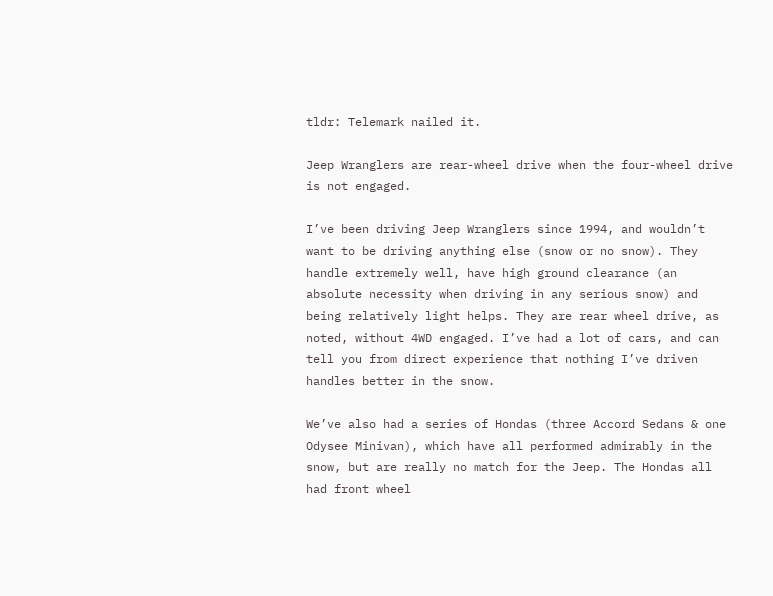tldr: Telemark nailed it.

Jeep Wranglers are rear-wheel drive when the four-wheel drive is not engaged.

I’ve been driving Jeep Wranglers since 1994, and wouldn’t want to be driving anything else (snow or no snow). They handle extremely well, have high ground clearance (an absolute necessity when driving in any serious snow) and being relatively light helps. They are rear wheel drive, as noted, without 4WD engaged. I’ve had a lot of cars, and can tell you from direct experience that nothing I’ve driven handles better in the snow.

We’ve also had a series of Hondas (three Accord Sedans & one Odysee Minivan), which have all performed admirably in the snow, but are really no match for the Jeep. The Hondas all had front wheel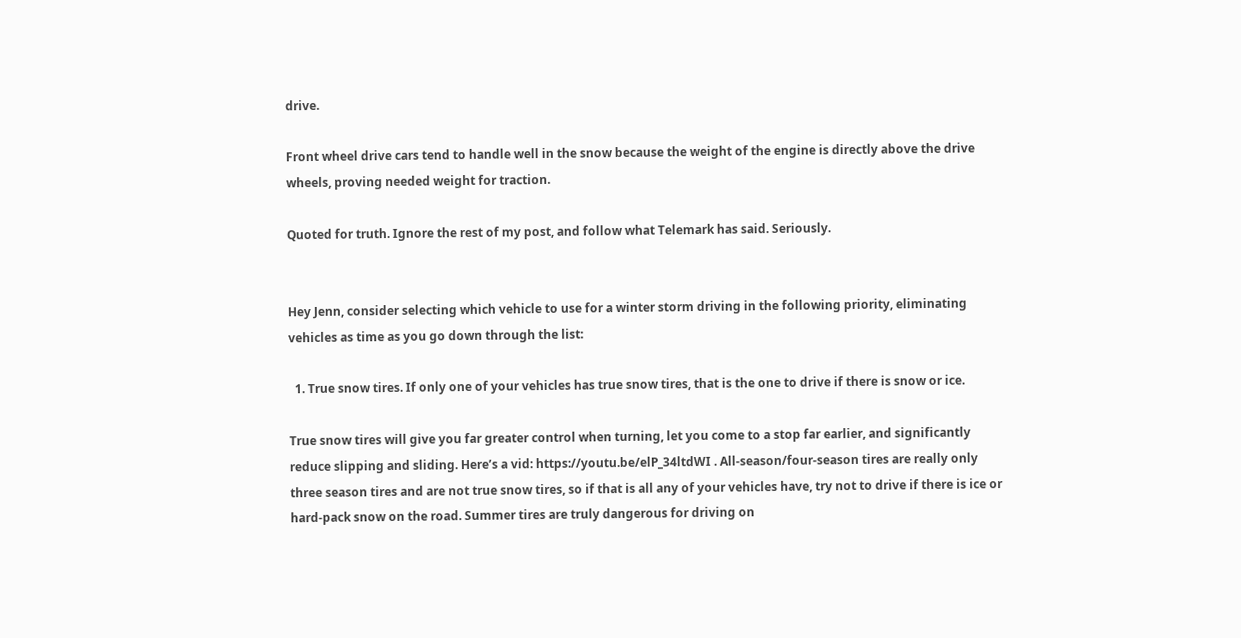drive.

Front wheel drive cars tend to handle well in the snow because the weight of the engine is directly above the drive wheels, proving needed weight for traction.

Quoted for truth. Ignore the rest of my post, and follow what Telemark has said. Seriously.


Hey Jenn, consider selecting which vehicle to use for a winter storm driving in the following priority, eliminating vehicles as time as you go down through the list:

  1. True snow tires. If only one of your vehicles has true snow tires, that is the one to drive if there is snow or ice.

True snow tires will give you far greater control when turning, let you come to a stop far earlier, and significantly reduce slipping and sliding. Here’s a vid: https://youtu.be/elP_34ltdWI . All-season/four-season tires are really only three season tires and are not true snow tires, so if that is all any of your vehicles have, try not to drive if there is ice or hard-pack snow on the road. Summer tires are truly dangerous for driving on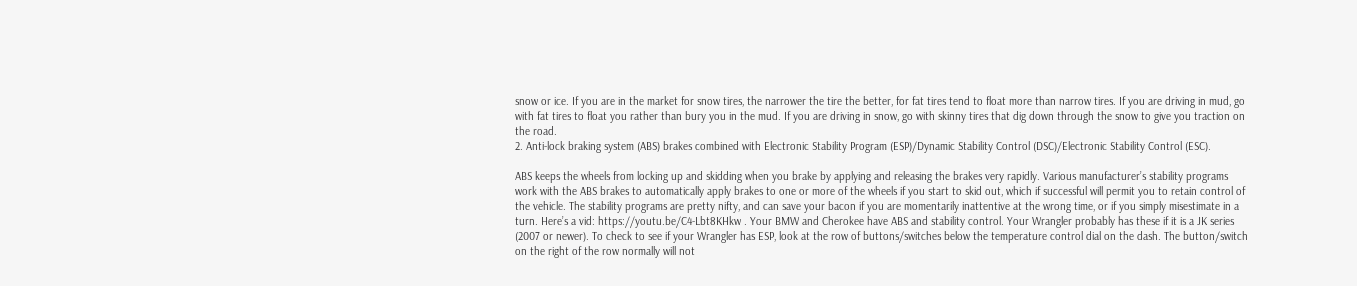snow or ice. If you are in the market for snow tires, the narrower the tire the better, for fat tires tend to float more than narrow tires. If you are driving in mud, go with fat tires to float you rather than bury you in the mud. If you are driving in snow, go with skinny tires that dig down through the snow to give you traction on the road.
2. Anti-lock braking system (ABS) brakes combined with Electronic Stability Program (ESP)/Dynamic Stability Control (DSC)/Electronic Stability Control (ESC).

ABS keeps the wheels from locking up and skidding when you brake by applying and releasing the brakes very rapidly. Various manufacturer’s stability programs work with the ABS brakes to automatically apply brakes to one or more of the wheels if you start to skid out, which if successful will permit you to retain control of the vehicle. The stability programs are pretty nifty, and can save your bacon if you are momentarily inattentive at the wrong time, or if you simply misestimate in a turn. Here’s a vid: https://youtu.be/C4-Lbt8KHkw . Your BMW and Cherokee have ABS and stability control. Your Wrangler probably has these if it is a JK series (2007 or newer). To check to see if your Wrangler has ESP, look at the row of buttons/switches below the temperature control dial on the dash. The button/switch on the right of the row normally will not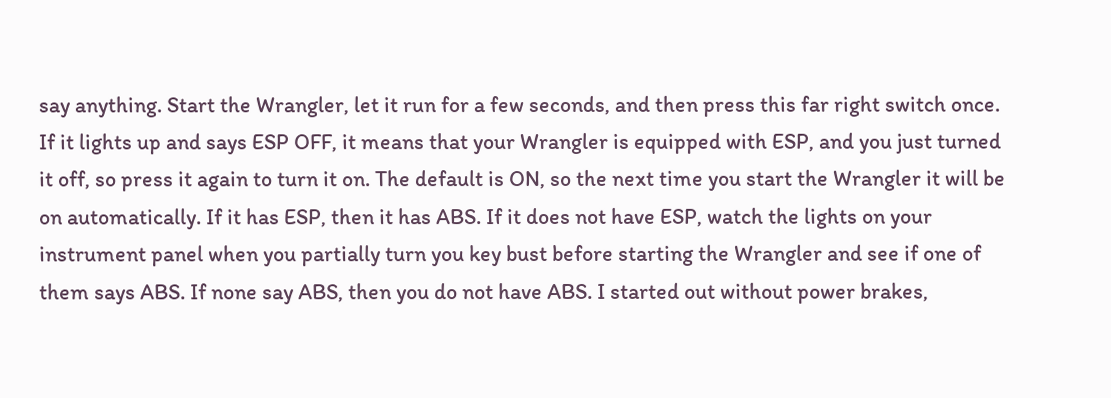say anything. Start the Wrangler, let it run for a few seconds, and then press this far right switch once. If it lights up and says ESP OFF, it means that your Wrangler is equipped with ESP, and you just turned it off, so press it again to turn it on. The default is ON, so the next time you start the Wrangler it will be on automatically. If it has ESP, then it has ABS. If it does not have ESP, watch the lights on your instrument panel when you partially turn you key bust before starting the Wrangler and see if one of them says ABS. If none say ABS, then you do not have ABS. I started out without power brakes,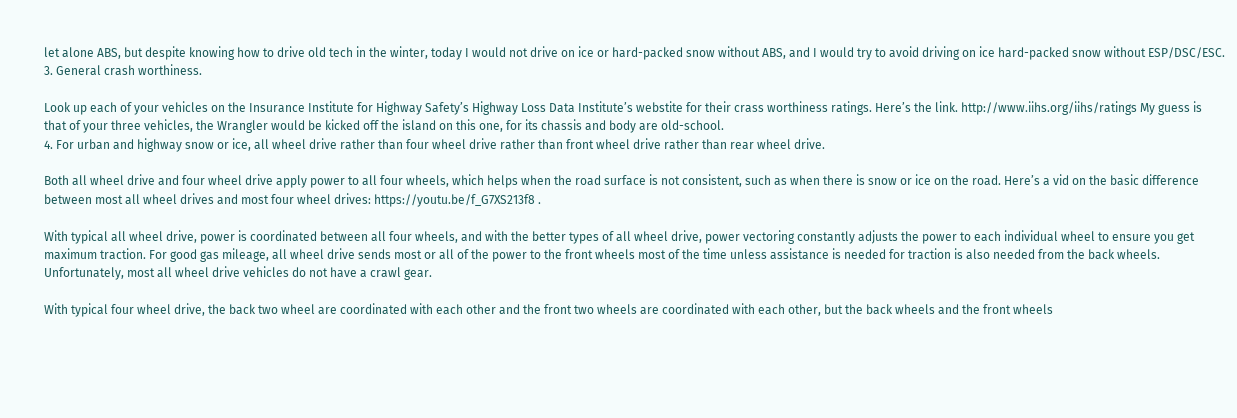let alone ABS, but despite knowing how to drive old tech in the winter, today I would not drive on ice or hard-packed snow without ABS, and I would try to avoid driving on ice hard-packed snow without ESP/DSC/ESC.
3. General crash worthiness.

Look up each of your vehicles on the Insurance Institute for Highway Safety’s Highway Loss Data Institute’s webstite for their crass worthiness ratings. Here’s the link. http://www.iihs.org/iihs/ratings My guess is that of your three vehicles, the Wrangler would be kicked off the island on this one, for its chassis and body are old-school.
4. For urban and highway snow or ice, all wheel drive rather than four wheel drive rather than front wheel drive rather than rear wheel drive.

Both all wheel drive and four wheel drive apply power to all four wheels, which helps when the road surface is not consistent, such as when there is snow or ice on the road. Here’s a vid on the basic difference between most all wheel drives and most four wheel drives: https://youtu.be/f_G7XS213f8 .

With typical all wheel drive, power is coordinated between all four wheels, and with the better types of all wheel drive, power vectoring constantly adjusts the power to each individual wheel to ensure you get maximum traction. For good gas mileage, all wheel drive sends most or all of the power to the front wheels most of the time unless assistance is needed for traction is also needed from the back wheels. Unfortunately, most all wheel drive vehicles do not have a crawl gear.

With typical four wheel drive, the back two wheel are coordinated with each other and the front two wheels are coordinated with each other, but the back wheels and the front wheels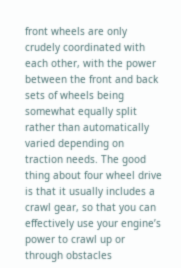front wheels are only crudely coordinated with each other, with the power between the front and back sets of wheels being somewhat equally split rather than automatically varied depending on traction needs. The good thing about four wheel drive is that it usually includes a crawl gear, so that you can effectively use your engine’s power to crawl up or through obstacles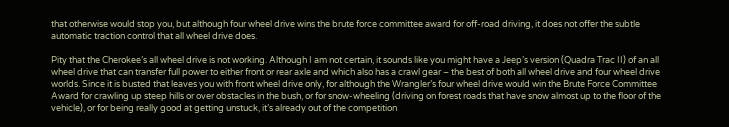that otherwise would stop you, but although four wheel drive wins the brute force committee award for off-road driving, it does not offer the subtle automatic traction control that all wheel drive does.

Pity that the Cherokee’s all wheel drive is not working. Although I am not certain, it sounds like you might have a Jeep’s version (Quadra Trac II) of an all wheel drive that can transfer full power to either front or rear axle and which also has a crawl gear – the best of both all wheel drive and four wheel drive worlds. Since it is busted that leaves you with front wheel drive only, for although the Wrangler’s four wheel drive would win the Brute Force Committee Award for crawling up steep hills or over obstacles in the bush, or for snow-wheeling (driving on forest roads that have snow almost up to the floor of the vehicle), or for being really good at getting unstuck, it’s already out of the competition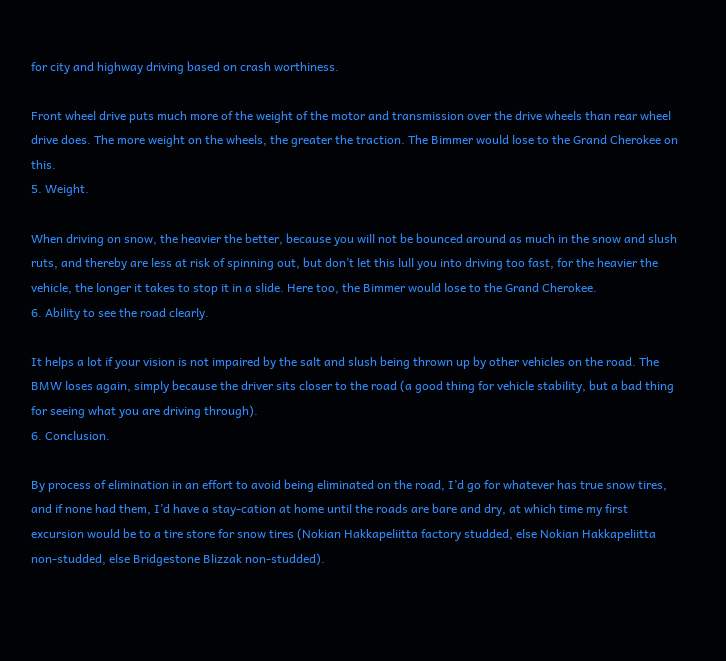for city and highway driving based on crash worthiness.

Front wheel drive puts much more of the weight of the motor and transmission over the drive wheels than rear wheel drive does. The more weight on the wheels, the greater the traction. The Bimmer would lose to the Grand Cherokee on this.
5. Weight.

When driving on snow, the heavier the better, because you will not be bounced around as much in the snow and slush ruts, and thereby are less at risk of spinning out, but don’t let this lull you into driving too fast, for the heavier the vehicle, the longer it takes to stop it in a slide. Here too, the Bimmer would lose to the Grand Cherokee.
6. Ability to see the road clearly.

It helps a lot if your vision is not impaired by the salt and slush being thrown up by other vehicles on the road. The BMW loses again, simply because the driver sits closer to the road (a good thing for vehicle stability, but a bad thing for seeing what you are driving through).
6. Conclusion.

By process of elimination in an effort to avoid being eliminated on the road, I’d go for whatever has true snow tires, and if none had them, I’d have a stay-cation at home until the roads are bare and dry, at which time my first excursion would be to a tire store for snow tires (Nokian Hakkapeliitta factory studded, else Nokian Hakkapeliitta non-studded, else Bridgestone Blizzak non-studded).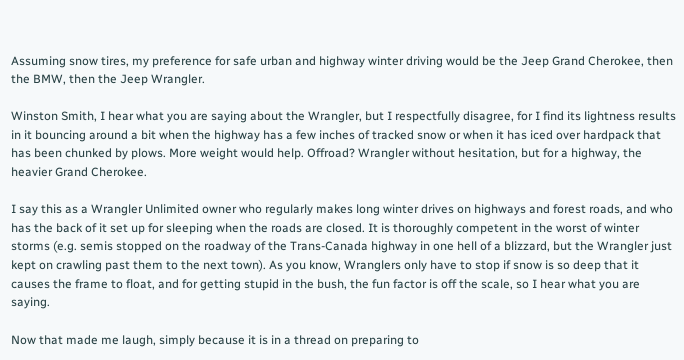Assuming snow tires, my preference for safe urban and highway winter driving would be the Jeep Grand Cherokee, then the BMW, then the Jeep Wrangler.

Winston Smith, I hear what you are saying about the Wrangler, but I respectfully disagree, for I find its lightness results in it bouncing around a bit when the highway has a few inches of tracked snow or when it has iced over hardpack that has been chunked by plows. More weight would help. Offroad? Wrangler without hesitation, but for a highway, the heavier Grand Cherokee.

I say this as a Wrangler Unlimited owner who regularly makes long winter drives on highways and forest roads, and who has the back of it set up for sleeping when the roads are closed. It is thoroughly competent in the worst of winter storms (e.g. semis stopped on the roadway of the Trans-Canada highway in one hell of a blizzard, but the Wrangler just kept on crawling past them to the next town). As you know, Wranglers only have to stop if snow is so deep that it causes the frame to float, and for getting stupid in the bush, the fun factor is off the scale, so I hear what you are saying.

Now that made me laugh, simply because it is in a thread on preparing to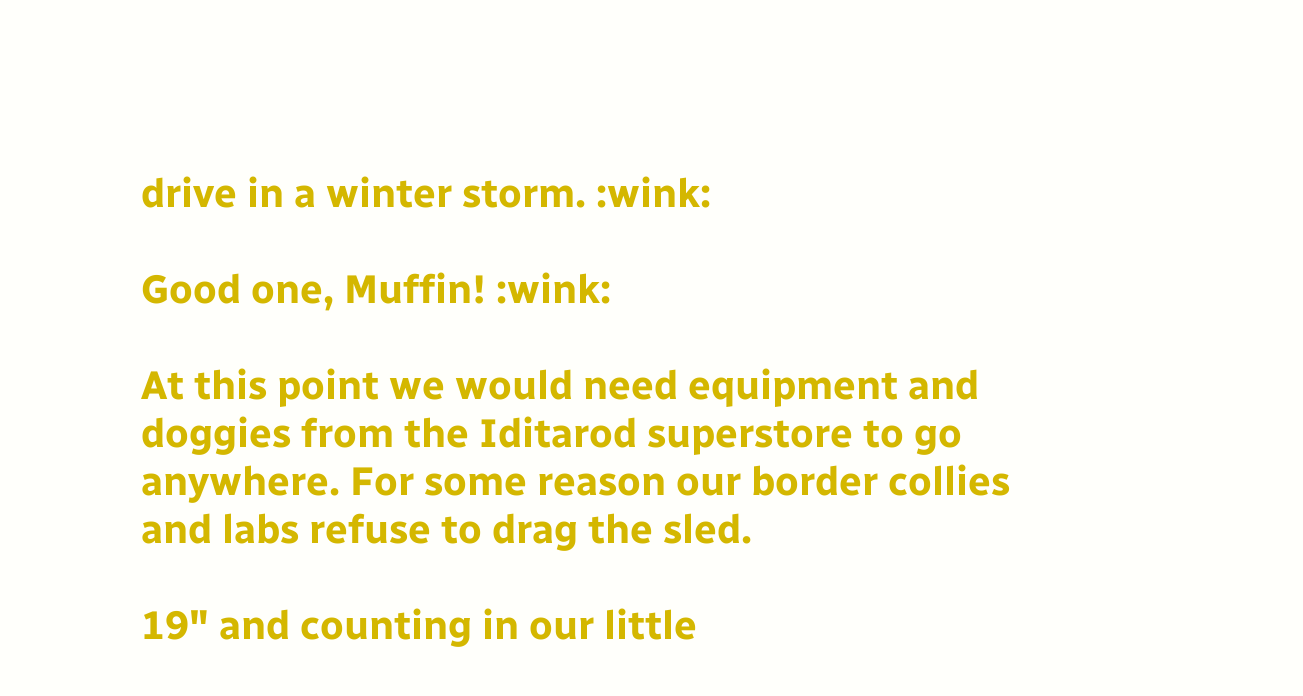drive in a winter storm. :wink:

Good one, Muffin! :wink:

At this point we would need equipment and doggies from the Iditarod superstore to go anywhere. For some reason our border collies and labs refuse to drag the sled.

19" and counting in our little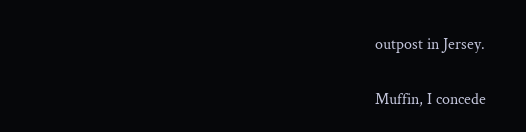outpost in Jersey.

Muffin, I concede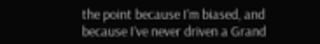the point because I’m biased, and because I’ve never driven a Grand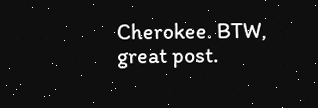Cherokee. BTW, great post.